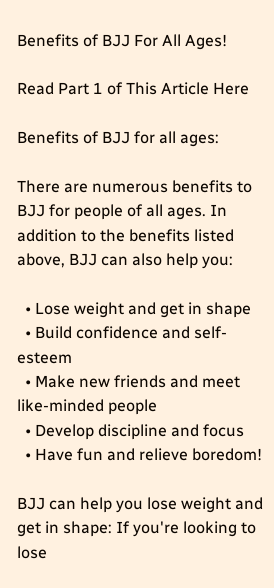Benefits of BJJ For All Ages!

Read Part 1 of This Article Here

Benefits of BJJ for all ages:

There are numerous benefits to BJJ for people of all ages. In addition to the benefits listed above, BJJ can also help you:

  • Lose weight and get in shape
  • Build confidence and self-esteem
  • Make new friends and meet like-minded people
  • Develop discipline and focus
  • Have fun and relieve boredom!

BJJ can help you lose weight and get in shape: If you're looking to lose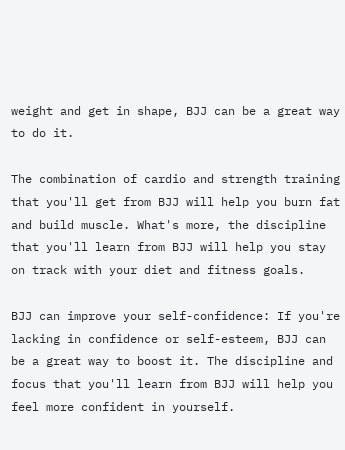weight and get in shape, BJJ can be a great way to do it.

The combination of cardio and strength training that you'll get from BJJ will help you burn fat and build muscle. What's more, the discipline that you'll learn from BJJ will help you stay on track with your diet and fitness goals.

BJJ can improve your self-confidence: If you're lacking in confidence or self-esteem, BJJ can be a great way to boost it. The discipline and focus that you'll learn from BJJ will help you feel more confident in yourself.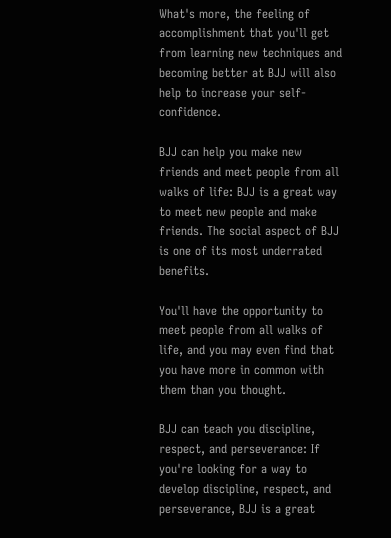What's more, the feeling of accomplishment that you'll get from learning new techniques and becoming better at BJJ will also help to increase your self-confidence.

BJJ can help you make new friends and meet people from all walks of life: BJJ is a great way to meet new people and make friends. The social aspect of BJJ is one of its most underrated benefits.

You'll have the opportunity to meet people from all walks of life, and you may even find that you have more in common with them than you thought.

BJJ can teach you discipline, respect, and perseverance: If you're looking for a way to develop discipline, respect, and perseverance, BJJ is a great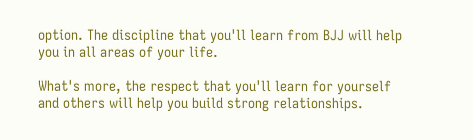option. The discipline that you'll learn from BJJ will help you in all areas of your life.

What's more, the respect that you'll learn for yourself and others will help you build strong relationships.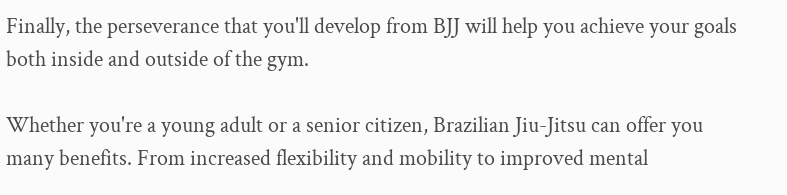Finally, the perseverance that you'll develop from BJJ will help you achieve your goals both inside and outside of the gym.

Whether you're a young adult or a senior citizen, Brazilian Jiu-Jitsu can offer you many benefits. From increased flexibility and mobility to improved mental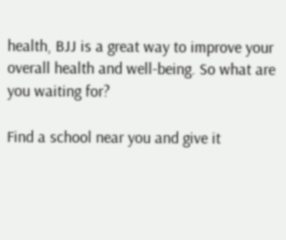health, BJJ is a great way to improve your overall health and well-being. So what are you waiting for?

Find a school near you and give it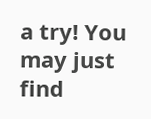a try! You may just find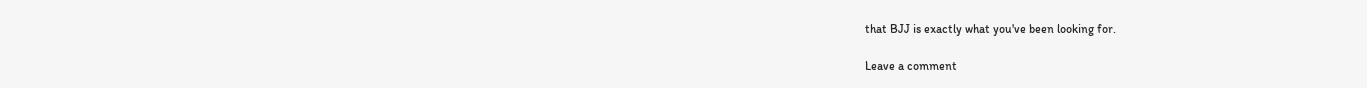that BJJ is exactly what you've been looking for.

Leave a comment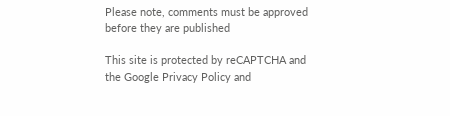Please note, comments must be approved before they are published

This site is protected by reCAPTCHA and the Google Privacy Policy and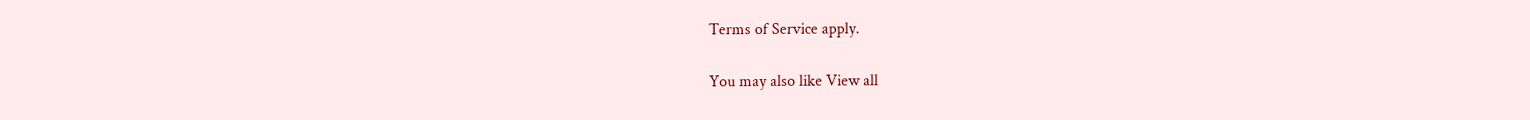Terms of Service apply.

You may also like View all